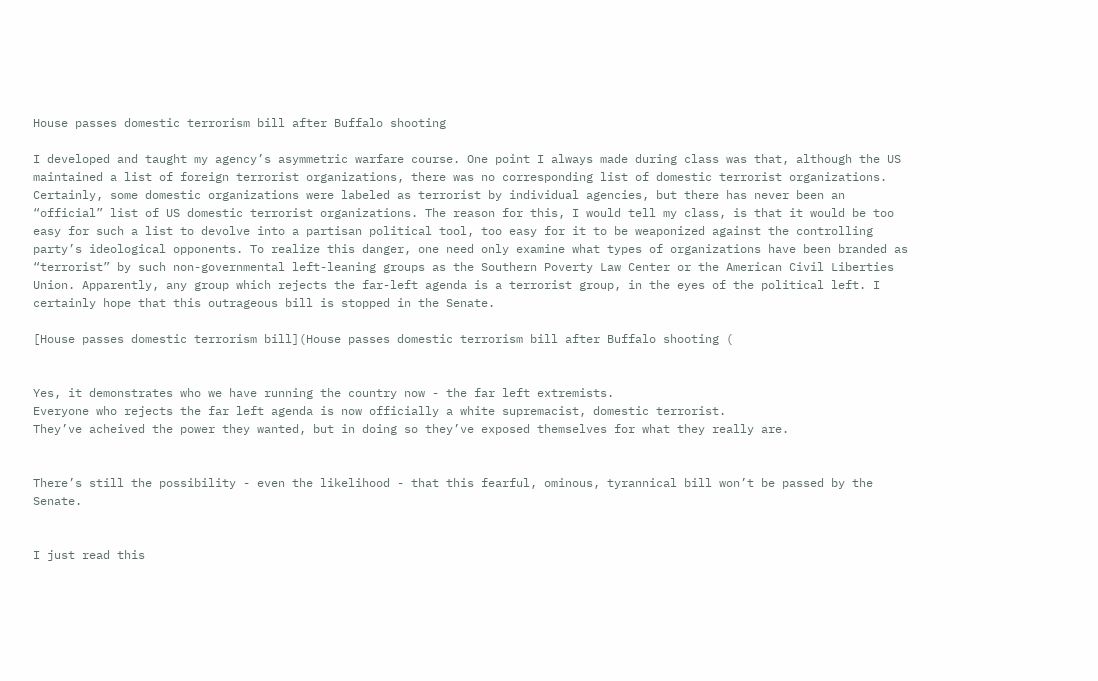House passes domestic terrorism bill after Buffalo shooting

I developed and taught my agency’s asymmetric warfare course. One point I always made during class was that, although the US maintained a list of foreign terrorist organizations, there was no corresponding list of domestic terrorist organizations. Certainly, some domestic organizations were labeled as terrorist by individual agencies, but there has never been an “official” list of US domestic terrorist organizations. The reason for this, I would tell my class, is that it would be too easy for such a list to devolve into a partisan political tool, too easy for it to be weaponized against the controlling party’s ideological opponents. To realize this danger, one need only examine what types of organizations have been branded as “terrorist” by such non-governmental left-leaning groups as the Southern Poverty Law Center or the American Civil Liberties Union. Apparently, any group which rejects the far-left agenda is a terrorist group, in the eyes of the political left. I certainly hope that this outrageous bill is stopped in the Senate.

[House passes domestic terrorism bill](House passes domestic terrorism bill after Buffalo shooting (


Yes, it demonstrates who we have running the country now - the far left extremists.
Everyone who rejects the far left agenda is now officially a white supremacist, domestic terrorist.
They’ve acheived the power they wanted, but in doing so they’ve exposed themselves for what they really are.


There’s still the possibility - even the likelihood - that this fearful, ominous, tyrannical bill won’t be passed by the Senate.


I just read this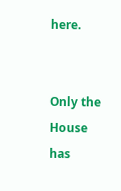here.


Only the House has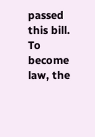passed this bill. To become law, the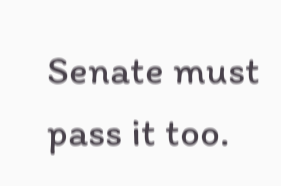Senate must pass it too.